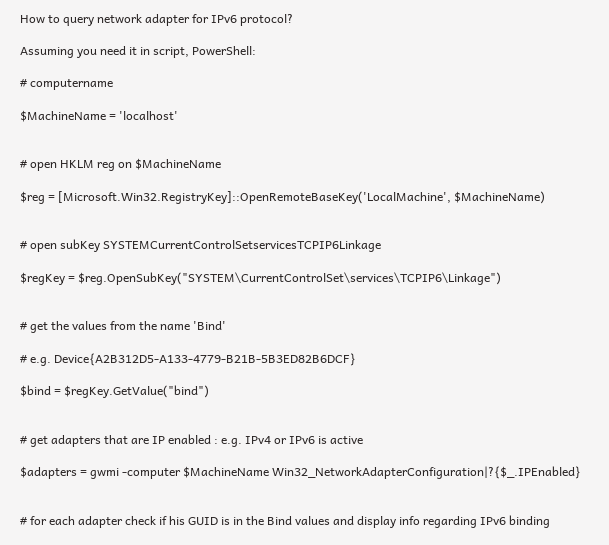How to query network adapter for IPv6 protocol?

Assuming you need it in script, PowerShell:

# computername

$MachineName = 'localhost'


# open HKLM reg on $MachineName

$reg = [Microsoft.Win32.RegistryKey]::OpenRemoteBaseKey('LocalMachine', $MachineName)


# open subKey SYSTEMCurrentControlSetservicesTCPIP6Linkage

$regKey = $reg.OpenSubKey("SYSTEM\CurrentControlSet\services\TCPIP6\Linkage")


# get the values from the name 'Bind'

# e.g. Device{A2B312D5-A133-4779-B21B-5B3ED82B6DCF}

$bind = $regKey.GetValue("bind")


# get adapters that are IP enabled : e.g. IPv4 or IPv6 is active

$adapters = gwmi -computer $MachineName Win32_NetworkAdapterConfiguration|?{$_.IPEnabled}


# for each adapter check if his GUID is in the Bind values and display info regarding IPv6 binding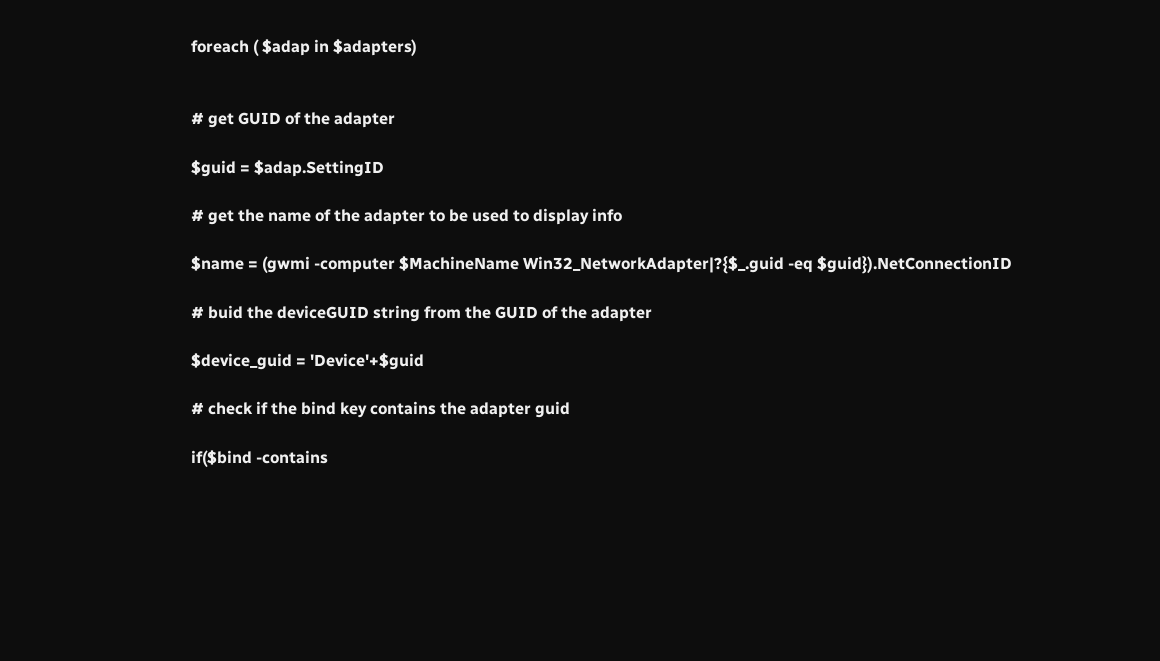foreach ( $adap in $adapters)


# get GUID of the adapter

$guid = $adap.SettingID

# get the name of the adapter to be used to display info

$name = (gwmi -computer $MachineName Win32_NetworkAdapter|?{$_.guid -eq $guid}).NetConnectionID

# buid the deviceGUID string from the GUID of the adapter

$device_guid = 'Device'+$guid

# check if the bind key contains the adapter guid

if($bind -contains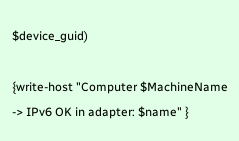$device_guid)

{write-host "Computer $MachineName -> IPv6 OK in adapter: $name" }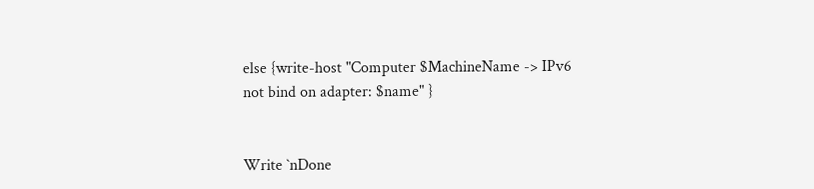else {write-host "Computer $MachineName -> IPv6 not bind on adapter: $name" }


Write `nDone